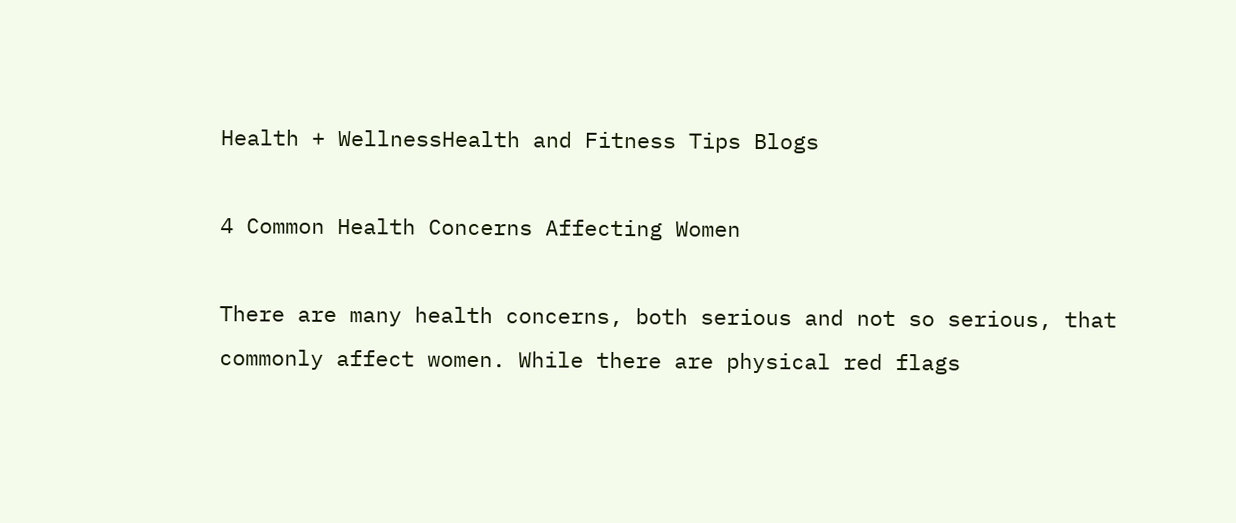Health + WellnessHealth and Fitness Tips Blogs

4 Common Health Concerns Affecting Women

There are many health concerns, both serious and not so serious, that commonly affect women. While there are physical red flags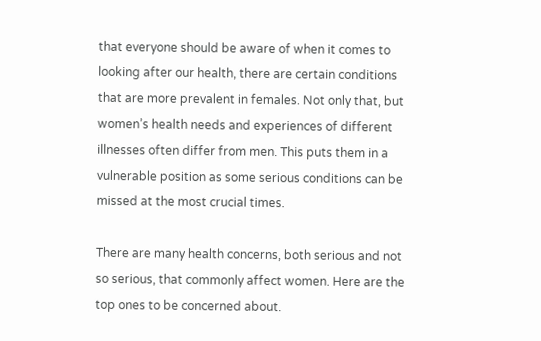that everyone should be aware of when it comes to looking after our health, there are certain conditions that are more prevalent in females. Not only that, but women’s health needs and experiences of different illnesses often differ from men. This puts them in a vulnerable position as some serious conditions can be missed at the most crucial times.

There are many health concerns, both serious and not so serious, that commonly affect women. Here are the top ones to be concerned about.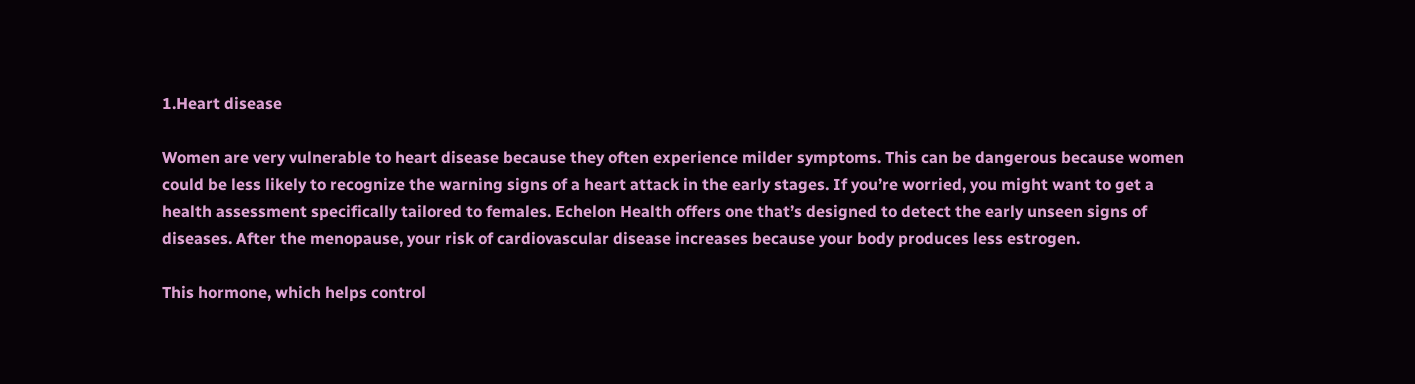1.Heart disease

Women are very vulnerable to heart disease because they often experience milder symptoms. This can be dangerous because women could be less likely to recognize the warning signs of a heart attack in the early stages. If you’re worried, you might want to get a health assessment specifically tailored to females. Echelon Health offers one that’s designed to detect the early unseen signs of diseases. After the menopause, your risk of cardiovascular disease increases because your body produces less estrogen.

This hormone, which helps control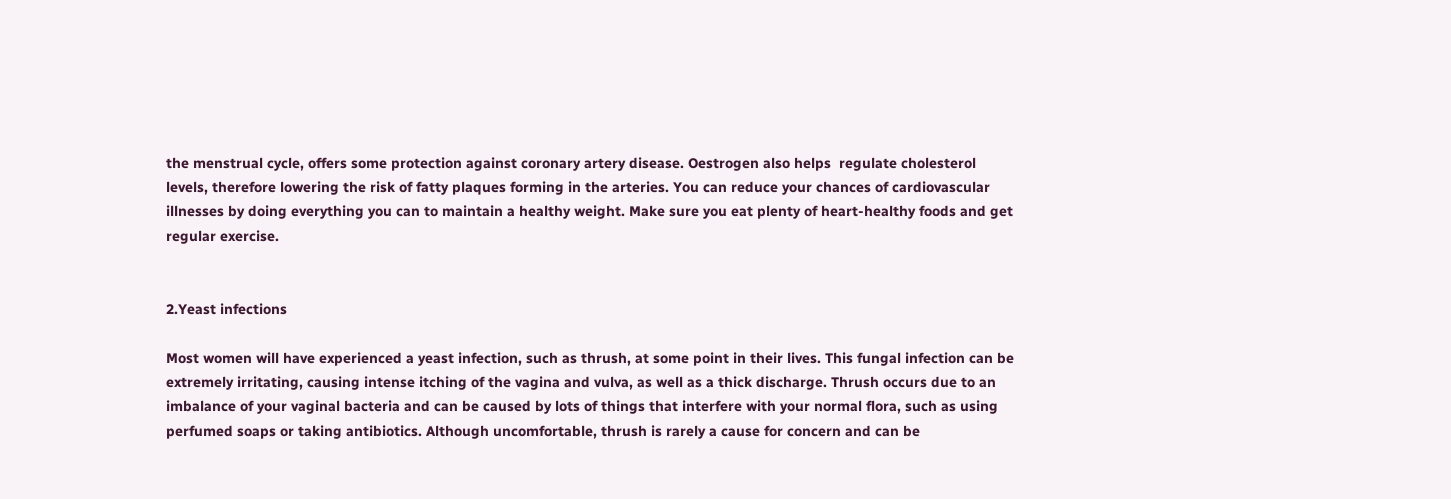the menstrual cycle, offers some protection against coronary artery disease. Oestrogen also helps  regulate cholesterol levels, therefore lowering the risk of fatty plaques forming in the arteries. You can reduce your chances of cardiovascular illnesses by doing everything you can to maintain a healthy weight. Make sure you eat plenty of heart-healthy foods and get regular exercise.


2.Yeast infections

Most women will have experienced a yeast infection, such as thrush, at some point in their lives. This fungal infection can be extremely irritating, causing intense itching of the vagina and vulva, as well as a thick discharge. Thrush occurs due to an imbalance of your vaginal bacteria and can be caused by lots of things that interfere with your normal flora, such as using perfumed soaps or taking antibiotics. Although uncomfortable, thrush is rarely a cause for concern and can be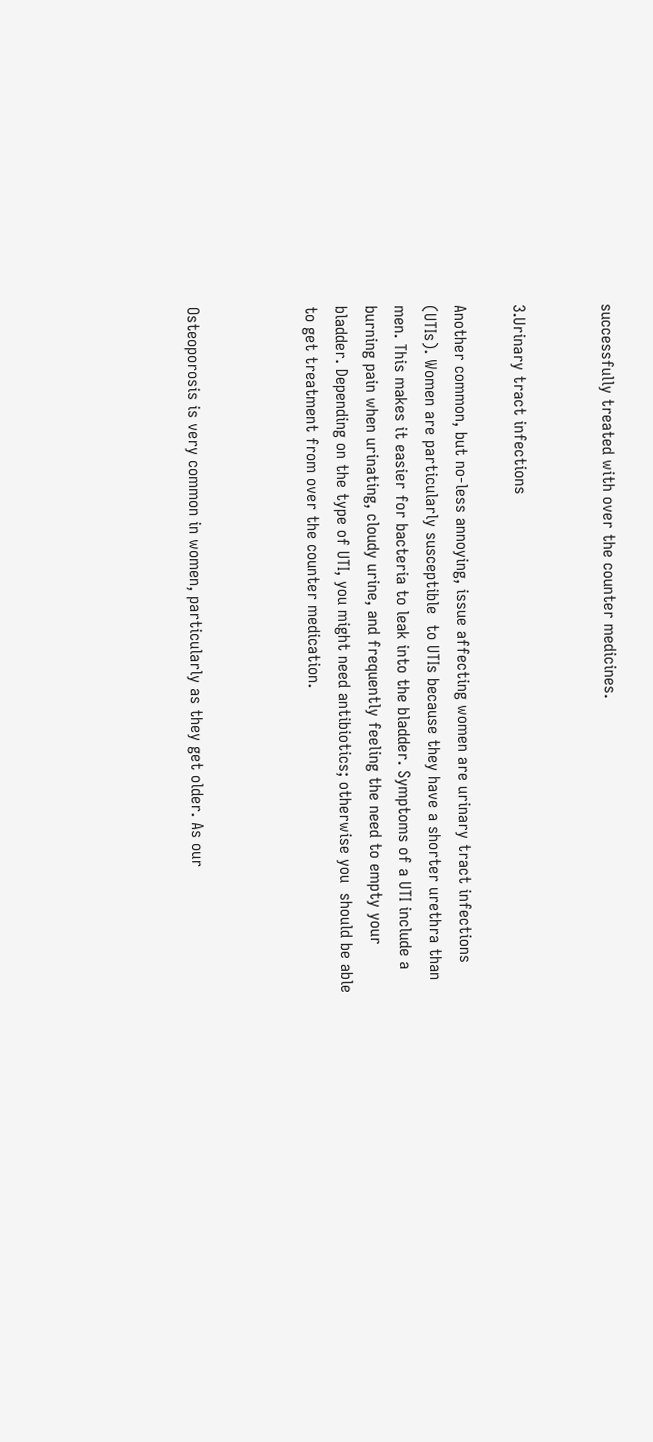successfully treated with over the counter medicines.


3.Urinary tract infections

Another common, but no-less annoying, issue affecting women are urinary tract infections (UTIs). Women are particularly susceptible  to UTIs because they have a shorter urethra than men. This makes it easier for bacteria to leak into the bladder. Symptoms of a UTI include a burning pain when urinating, cloudy urine, and frequently feeling the need to empty your bladder. Depending on the type of UTI, you might need antibiotics; otherwise you  should be able to get treatment from over the counter medication.



Osteoporosis is very common in women, particularly as they get older. As our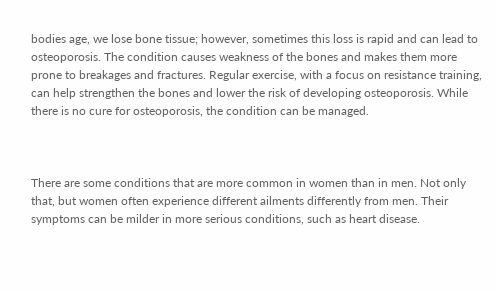bodies age, we lose bone tissue; however, sometimes this loss is rapid and can lead to osteoporosis. The condition causes weakness of the bones and makes them more prone to breakages and fractures. Regular exercise, with a focus on resistance training, can help strengthen the bones and lower the risk of developing osteoporosis. While there is no cure for osteoporosis, the condition can be managed.



There are some conditions that are more common in women than in men. Not only that, but women often experience different ailments differently from men. Their symptoms can be milder in more serious conditions, such as heart disease.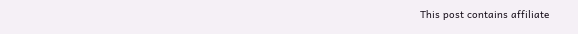This post contains affiliate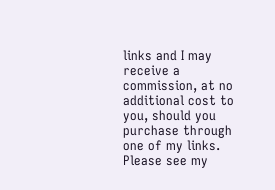links and I may receive a commission, at no additional cost to you, should you purchase through one of my links. Please see my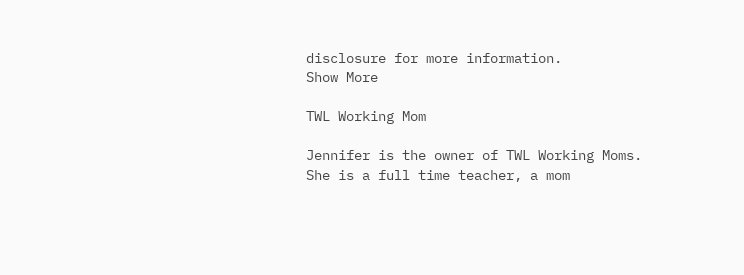disclosure for more information.
Show More

TWL Working Mom

Jennifer is the owner of TWL Working Moms. She is a full time teacher, a mom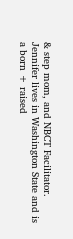& step mom, and NBCT Facilitator. Jennifer lives in Washington State and is a born + raised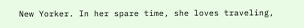New Yorker. In her spare time, she loves traveling,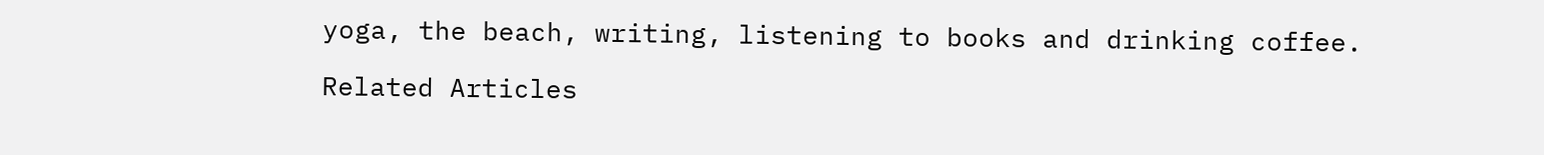yoga, the beach, writing, listening to books and drinking coffee.

Related Articles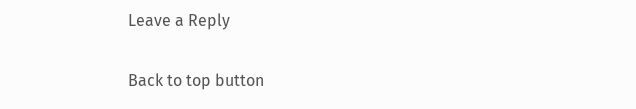Leave a Reply

Back to top button